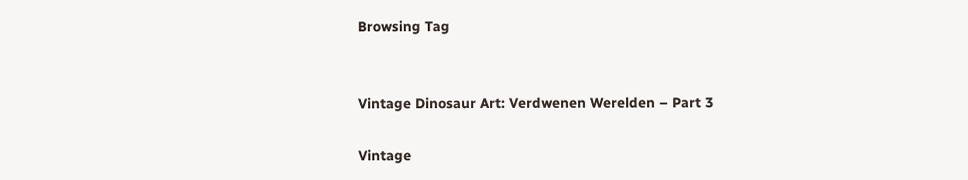Browsing Tag


Vintage Dinosaur Art: Verdwenen Werelden – Part 3

Vintage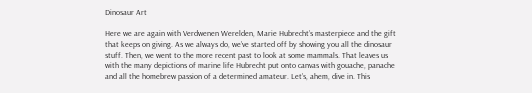Dinosaur Art

Here we are again with Verdwenen Werelden, Marie Hubrecht’s masterpiece and the gift that keeps on giving. As we always do, we’ve started off by showing you all the dinosaur stuff. Then, we went to the more recent past to look at some mammals. That leaves us with the many depictions of marine life Hubrecht put onto canvas with gouache, panache and all the homebrew passion of a determined amateur. Let’s, ahem, dive in. This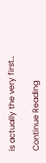is actually the very first…

Continue Reading